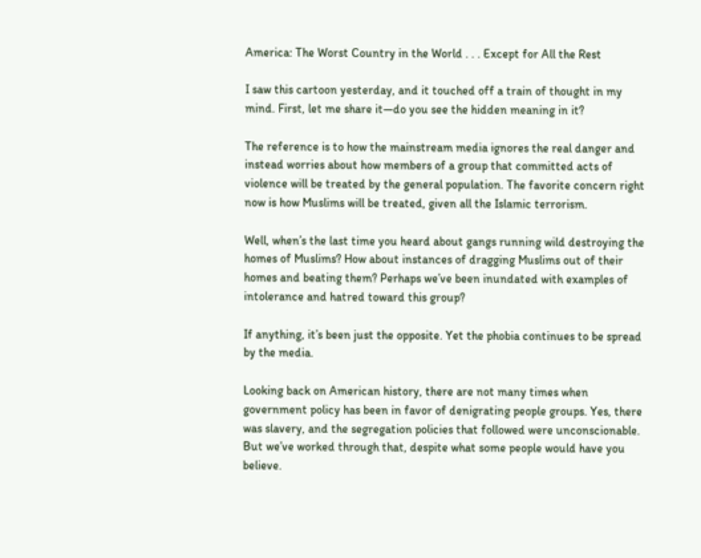America: The Worst Country in the World . . . Except for All the Rest

I saw this cartoon yesterday, and it touched off a train of thought in my mind. First, let me share it—do you see the hidden meaning in it?

The reference is to how the mainstream media ignores the real danger and instead worries about how members of a group that committed acts of violence will be treated by the general population. The favorite concern right now is how Muslims will be treated, given all the Islamic terrorism.

Well, when’s the last time you heard about gangs running wild destroying the homes of Muslims? How about instances of dragging Muslims out of their homes and beating them? Perhaps we’ve been inundated with examples of intolerance and hatred toward this group?

If anything, it’s been just the opposite. Yet the phobia continues to be spread by the media.

Looking back on American history, there are not many times when government policy has been in favor of denigrating people groups. Yes, there was slavery, and the segregation policies that followed were unconscionable. But we’ve worked through that, despite what some people would have you believe.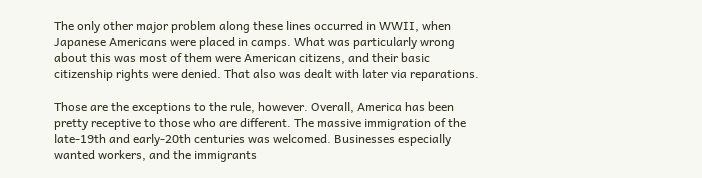The only other major problem along these lines occurred in WWII, when Japanese Americans were placed in camps. What was particularly wrong about this was most of them were American citizens, and their basic citizenship rights were denied. That also was dealt with later via reparations.

Those are the exceptions to the rule, however. Overall, America has been pretty receptive to those who are different. The massive immigration of the late-19th and early-20th centuries was welcomed. Businesses especially wanted workers, and the immigrants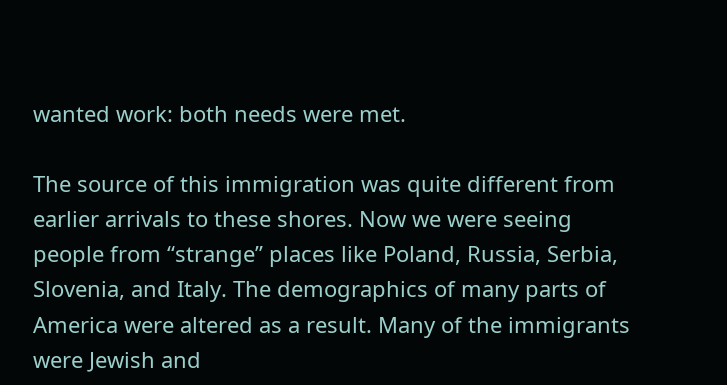wanted work: both needs were met.

The source of this immigration was quite different from earlier arrivals to these shores. Now we were seeing people from “strange” places like Poland, Russia, Serbia, Slovenia, and Italy. The demographics of many parts of America were altered as a result. Many of the immigrants were Jewish and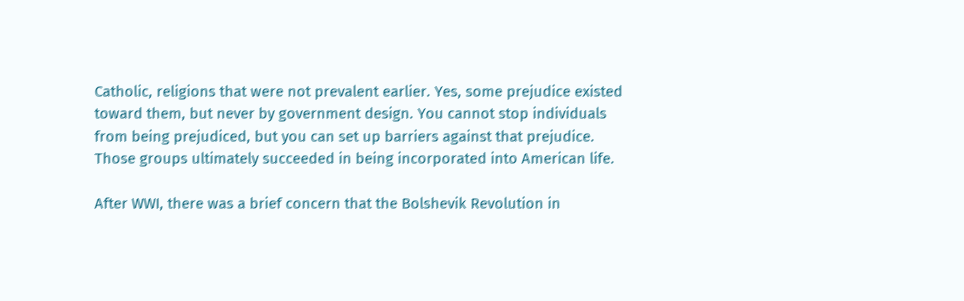Catholic, religions that were not prevalent earlier. Yes, some prejudice existed toward them, but never by government design. You cannot stop individuals from being prejudiced, but you can set up barriers against that prejudice. Those groups ultimately succeeded in being incorporated into American life.

After WWI, there was a brief concern that the Bolshevik Revolution in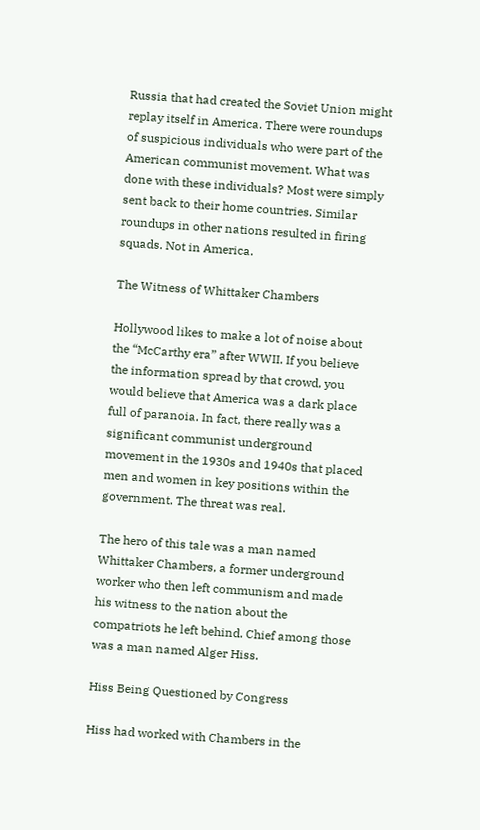Russia that had created the Soviet Union might replay itself in America. There were roundups of suspicious individuals who were part of the American communist movement. What was done with these individuals? Most were simply sent back to their home countries. Similar roundups in other nations resulted in firing squads. Not in America.

The Witness of Whittaker Chambers

Hollywood likes to make a lot of noise about the “McCarthy era” after WWII. If you believe the information spread by that crowd, you would believe that America was a dark place full of paranoia. In fact, there really was a significant communist underground movement in the 1930s and 1940s that placed men and women in key positions within the government. The threat was real.

The hero of this tale was a man named Whittaker Chambers, a former underground worker who then left communism and made his witness to the nation about the compatriots he left behind. Chief among those was a man named Alger Hiss.

Hiss Being Questioned by Congress

Hiss had worked with Chambers in the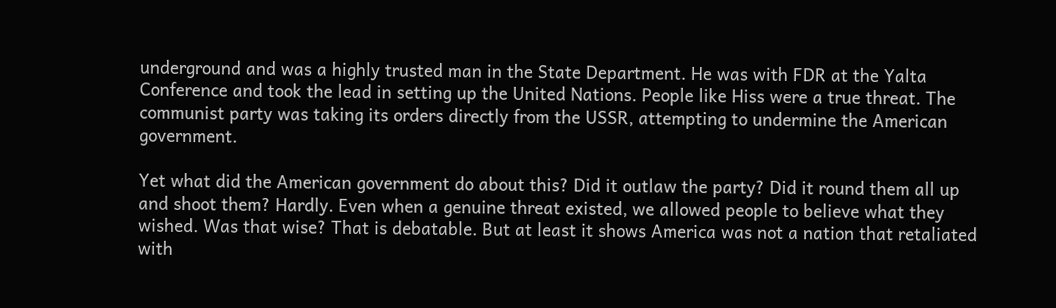underground and was a highly trusted man in the State Department. He was with FDR at the Yalta Conference and took the lead in setting up the United Nations. People like Hiss were a true threat. The communist party was taking its orders directly from the USSR, attempting to undermine the American government.

Yet what did the American government do about this? Did it outlaw the party? Did it round them all up and shoot them? Hardly. Even when a genuine threat existed, we allowed people to believe what they wished. Was that wise? That is debatable. But at least it shows America was not a nation that retaliated with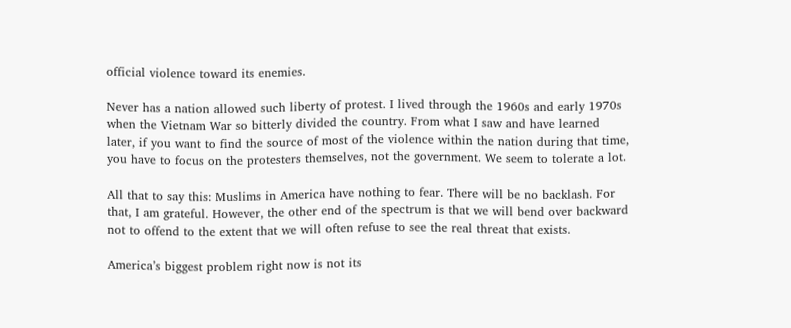official violence toward its enemies.

Never has a nation allowed such liberty of protest. I lived through the 1960s and early 1970s when the Vietnam War so bitterly divided the country. From what I saw and have learned later, if you want to find the source of most of the violence within the nation during that time, you have to focus on the protesters themselves, not the government. We seem to tolerate a lot.

All that to say this: Muslims in America have nothing to fear. There will be no backlash. For that, I am grateful. However, the other end of the spectrum is that we will bend over backward not to offend to the extent that we will often refuse to see the real threat that exists.

America’s biggest problem right now is not its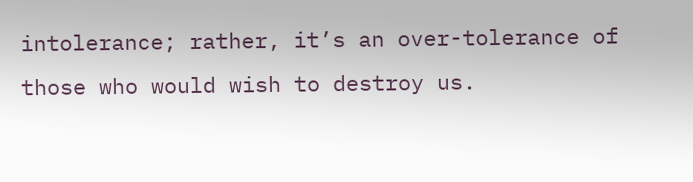intolerance; rather, it’s an over-tolerance of those who would wish to destroy us.